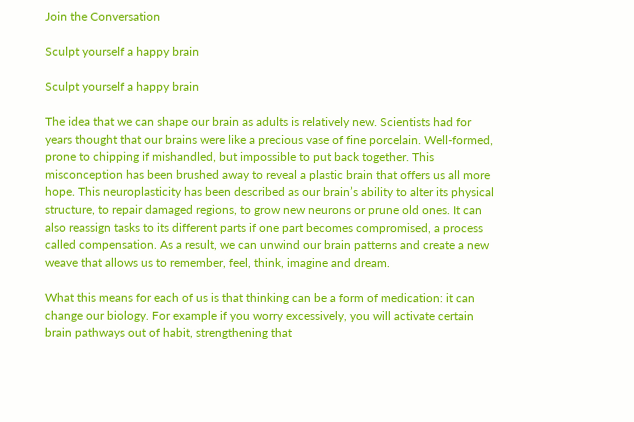Join the Conversation

Sculpt yourself a happy brain

Sculpt yourself a happy brain

The idea that we can shape our brain as adults is relatively new. Scientists had for years thought that our brains were like a precious vase of fine porcelain. Well-formed, prone to chipping if mishandled, but impossible to put back together. This misconception has been brushed away to reveal a plastic brain that offers us all more hope. This neuroplasticity has been described as our brain’s ability to alter its physical structure, to repair damaged regions, to grow new neurons or prune old ones. It can also reassign tasks to its different parts if one part becomes compromised, a process called compensation. As a result, we can unwind our brain patterns and create a new weave that allows us to remember, feel, think, imagine and dream.

What this means for each of us is that thinking can be a form of medication: it can change our biology. For example if you worry excessively, you will activate certain brain pathways out of habit, strengthening that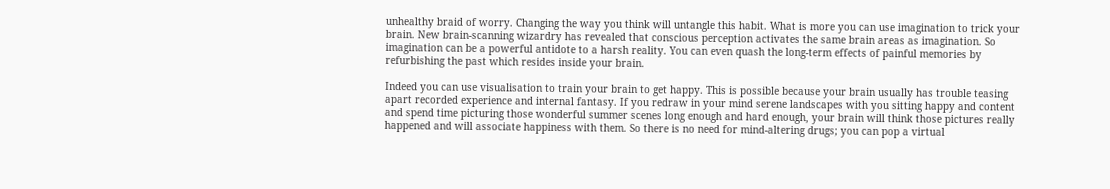unhealthy braid of worry. Changing the way you think will untangle this habit. What is more you can use imagination to trick your brain. New brain-scanning wizardry has revealed that conscious perception activates the same brain areas as imagination. So imagination can be a powerful antidote to a harsh reality. You can even quash the long-term effects of painful memories by refurbishing the past which resides inside your brain.

Indeed you can use visualisation to train your brain to get happy. This is possible because your brain usually has trouble teasing apart recorded experience and internal fantasy. If you redraw in your mind serene landscapes with you sitting happy and content and spend time picturing those wonderful summer scenes long enough and hard enough, your brain will think those pictures really happened and will associate happiness with them. So there is no need for mind-altering drugs; you can pop a virtual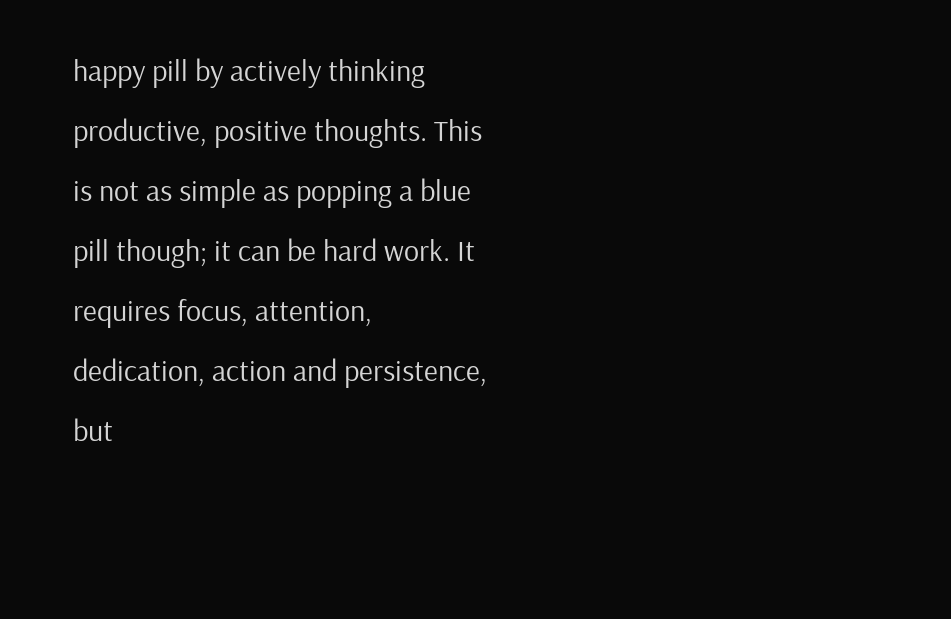happy pill by actively thinking productive, positive thoughts. This is not as simple as popping a blue pill though; it can be hard work. It requires focus, attention, dedication, action and persistence, but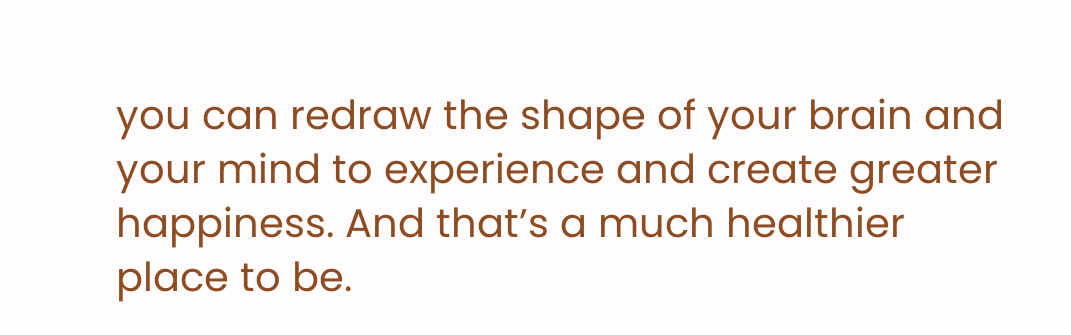you can redraw the shape of your brain and your mind to experience and create greater happiness. And that’s a much healthier place to be.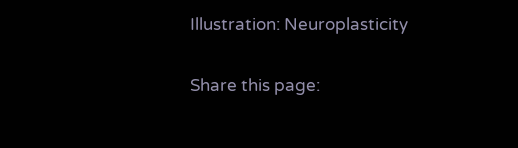Illustration: Neuroplasticity

Share this page: